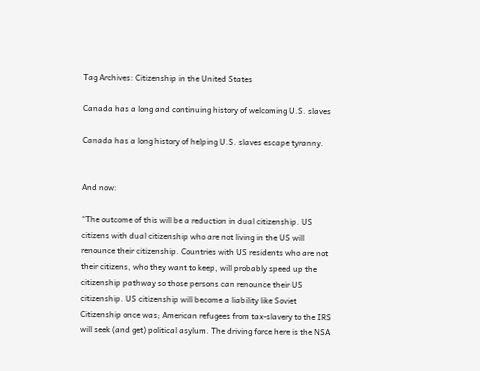Tag Archives: Citizenship in the United States

Canada has a long and continuing history of welcoming U.S. slaves

Canada has a long history of helping U.S. slaves escape tyranny.


And now:

“The outcome of this will be a reduction in dual citizenship. US citizens with dual citizenship who are not living in the US will renounce their citizenship. Countries with US residents who are not their citizens, who they want to keep, will probably speed up the citizenship pathway so those persons can renounce their US citizenship. US citizenship will become a liability like Soviet Citizenship once was; American refugees from tax-slavery to the IRS will seek (and get) political asylum. The driving force here is the NSA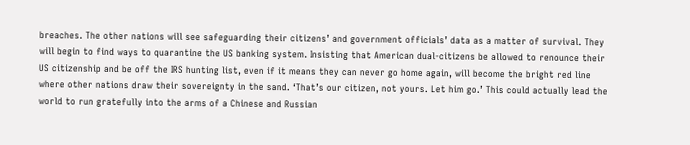breaches. The other nations will see safeguarding their citizens’ and government officials’ data as a matter of survival. They will begin to find ways to quarantine the US banking system. Insisting that American dual-citizens be allowed to renounce their US citizenship and be off the IRS hunting list, even if it means they can never go home again, will become the bright red line where other nations draw their sovereignty in the sand. ‘That’s our citizen, not yours. Let him go.’ This could actually lead the world to run gratefully into the arms of a Chinese and Russian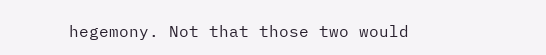hegemony. Not that those two would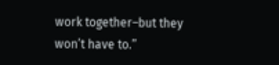work together–but they won’t have to.”